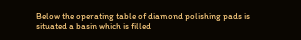Below the operating table of diamond polishing pads is situated a basin which is filled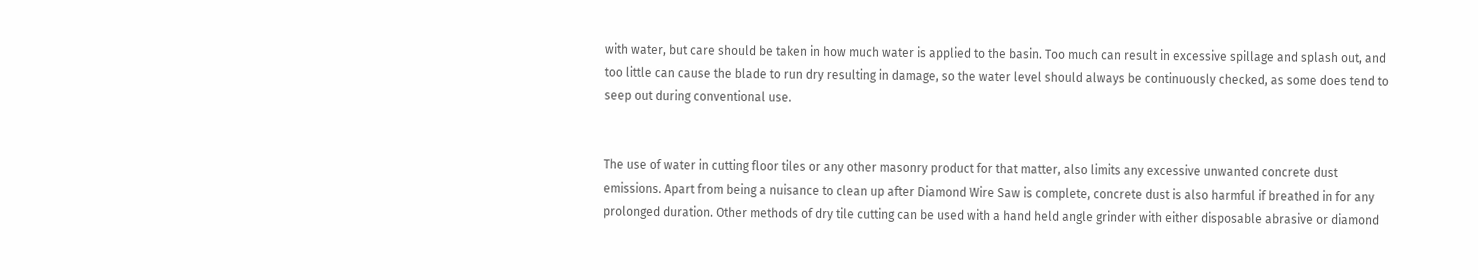with water, but care should be taken in how much water is applied to the basin. Too much can result in excessive spillage and splash out, and too little can cause the blade to run dry resulting in damage, so the water level should always be continuously checked, as some does tend to seep out during conventional use.


The use of water in cutting floor tiles or any other masonry product for that matter, also limits any excessive unwanted concrete dust emissions. Apart from being a nuisance to clean up after Diamond Wire Saw is complete, concrete dust is also harmful if breathed in for any prolonged duration. Other methods of dry tile cutting can be used with a hand held angle grinder with either disposable abrasive or diamond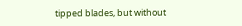tipped blades, but without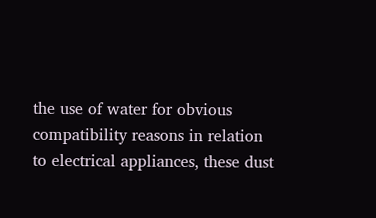the use of water for obvious compatibility reasons in relation to electrical appliances, these dust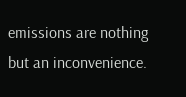emissions are nothing but an inconvenience.